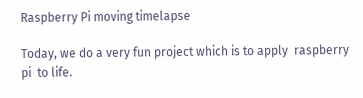Raspberry Pi moving timelapse

Today, we do a very fun project which is to apply  raspberry pi  to life.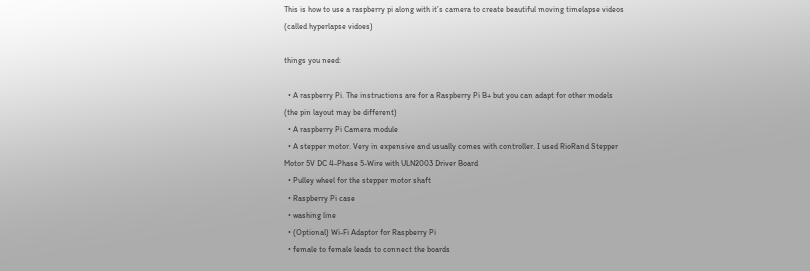This is how to use a raspberry pi along with it’s camera to create beautiful moving timelapse videos (called hyperlapse vidoes)

things you need:

  • A raspberry Pi. The instructions are for a Raspberry Pi B+ but you can adapt for other models (the pin layout may be different)
  • A raspberry Pi Camera module
  • A stepper motor. Very in expensive and usually comes with controller. I used RioRand Stepper Motor 5V DC 4-Phase 5-Wire with ULN2003 Driver Board
  • Pulley wheel for the stepper motor shaft
  • Raspberry Pi case
  • washing line
  • (Optional) Wi-Fi Adaptor for Raspberry Pi
  • female to female leads to connect the boards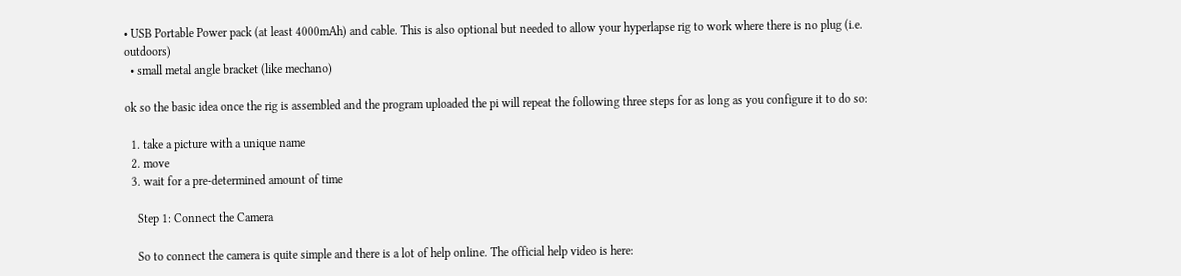• USB Portable Power pack (at least 4000mAh) and cable. This is also optional but needed to allow your hyperlapse rig to work where there is no plug (i.e. outdoors)
  • small metal angle bracket (like mechano)

ok so the basic idea once the rig is assembled and the program uploaded the pi will repeat the following three steps for as long as you configure it to do so:

  1. take a picture with a unique name
  2. move
  3. wait for a pre-determined amount of time

    Step 1: Connect the Camera

    So to connect the camera is quite simple and there is a lot of help online. The official help video is here: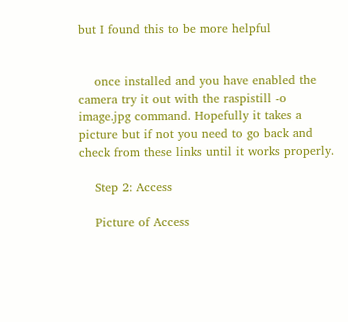but I found this to be more helpful


    once installed and you have enabled the camera try it out with the raspistill -o image.jpg command. Hopefully it takes a picture but if not you need to go back and check from these links until it works properly.

    Step 2: Access

    Picture of Access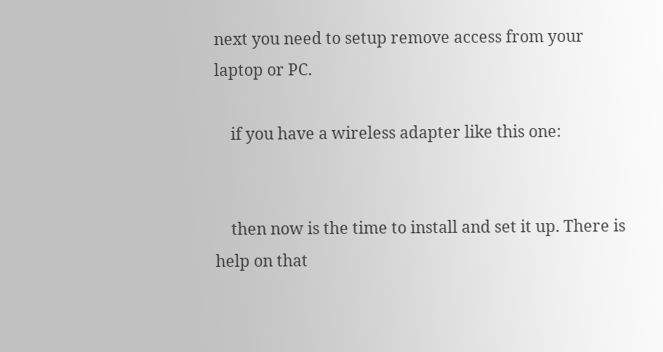next you need to setup remove access from your laptop or PC.

    if you have a wireless adapter like this one:


    then now is the time to install and set it up. There is help on that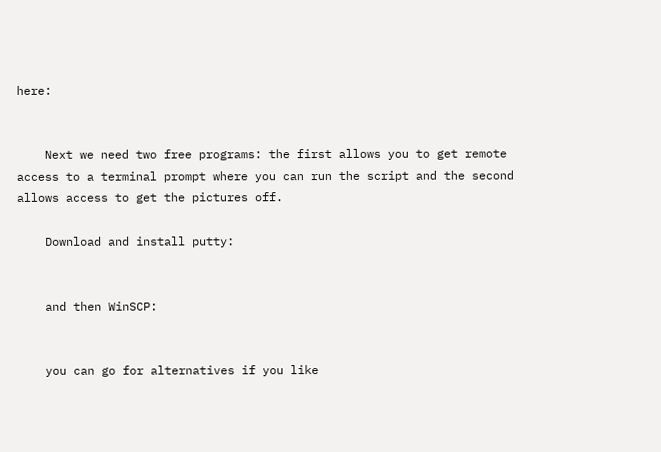here:


    Next we need two free programs: the first allows you to get remote access to a terminal prompt where you can run the script and the second allows access to get the pictures off.

    Download and install putty:


    and then WinSCP:


    you can go for alternatives if you like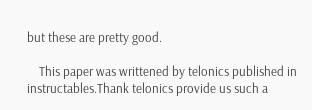but these are pretty good.

    This paper was writtened by telonics published in instructables.Thank telonics provide us such a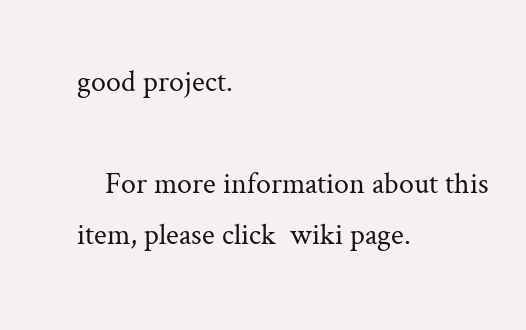good project.

    For more information about this item, please click  wiki page.